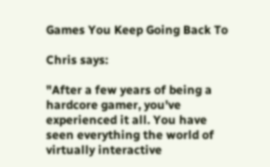Games You Keep Going Back To

Chris says:

"After a few years of being a hardcore gamer, you've experienced it all. You have seen everything the world of virtually interactive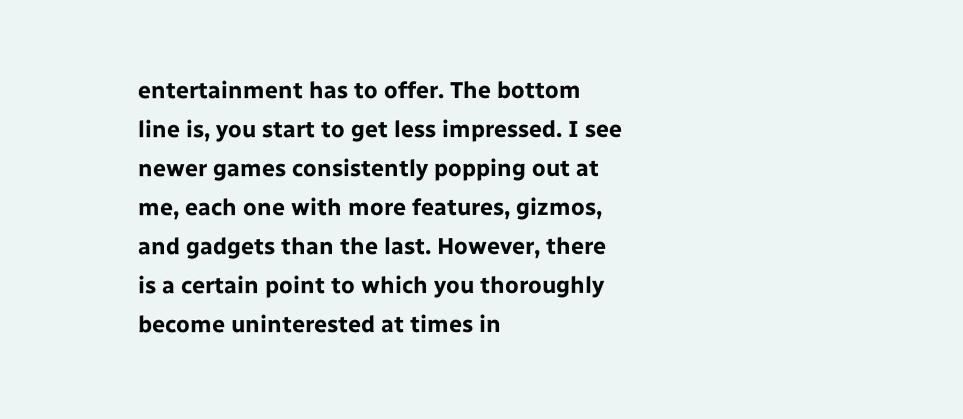entertainment has to offer. The bottom line is, you start to get less impressed. I see newer games consistently popping out at me, each one with more features, gizmos, and gadgets than the last. However, there is a certain point to which you thoroughly become uninterested at times in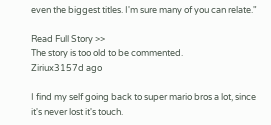even the biggest titles. I'm sure many of you can relate."

Read Full Story >>
The story is too old to be commented.
Ziriux3157d ago

I find my self going back to super mario bros a lot, since it's never lost it's touch.